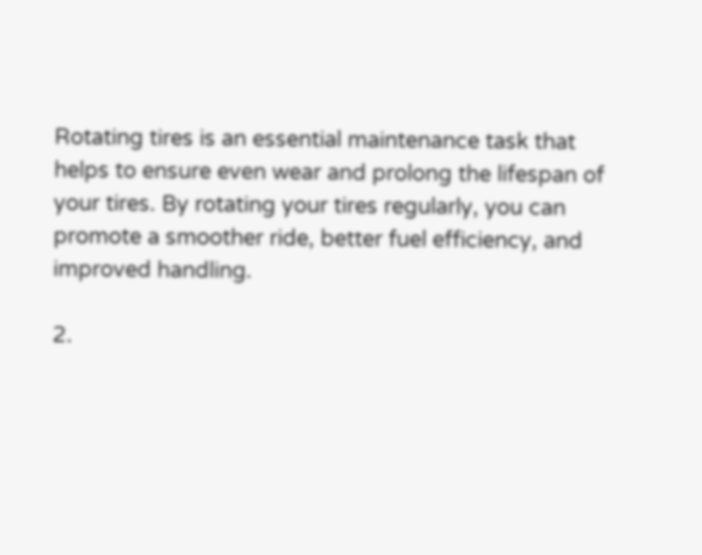Rotating tires is an essential maintenance task that helps to ensure even wear and prolong the lifespan of your tires. By rotating your tires regularly, you can promote a smoother ride, better fuel efficiency, and improved handling.

2.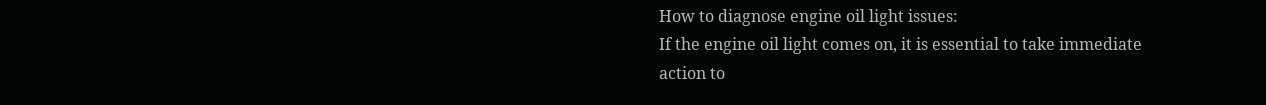How to diagnose engine oil light issues:
If the engine oil light comes on, it is essential to take immediate action to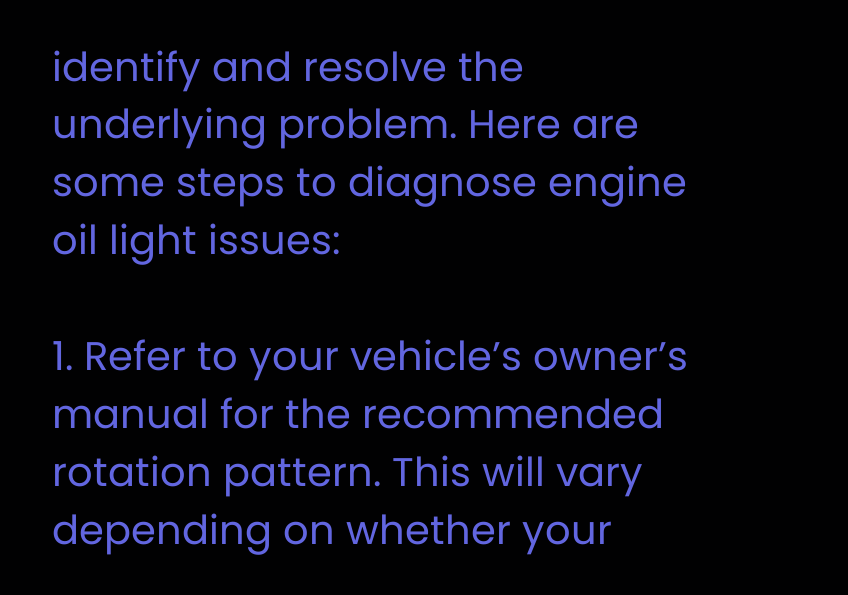identify and resolve the underlying problem. Here are some steps to diagnose engine oil light issues:

1. Refer to your vehicle’s owner’s manual for the recommended rotation pattern. This will vary depending on whether your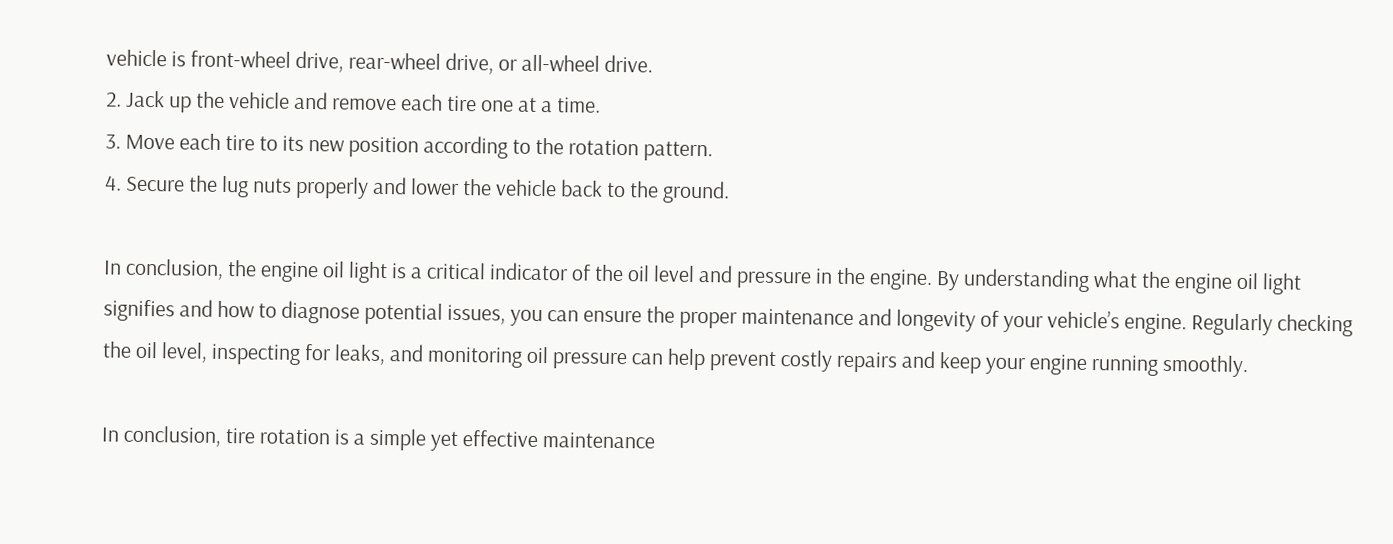vehicle is front-wheel drive, rear-wheel drive, or all-wheel drive.
2. Jack up the vehicle and remove each tire one at a time.
3. Move each tire to its new position according to the rotation pattern.
4. Secure the lug nuts properly and lower the vehicle back to the ground.

In conclusion, the engine oil light is a critical indicator of the oil level and pressure in the engine. By understanding what the engine oil light signifies and how to diagnose potential issues, you can ensure the proper maintenance and longevity of your vehicle’s engine. Regularly checking the oil level, inspecting for leaks, and monitoring oil pressure can help prevent costly repairs and keep your engine running smoothly.

In conclusion, tire rotation is a simple yet effective maintenance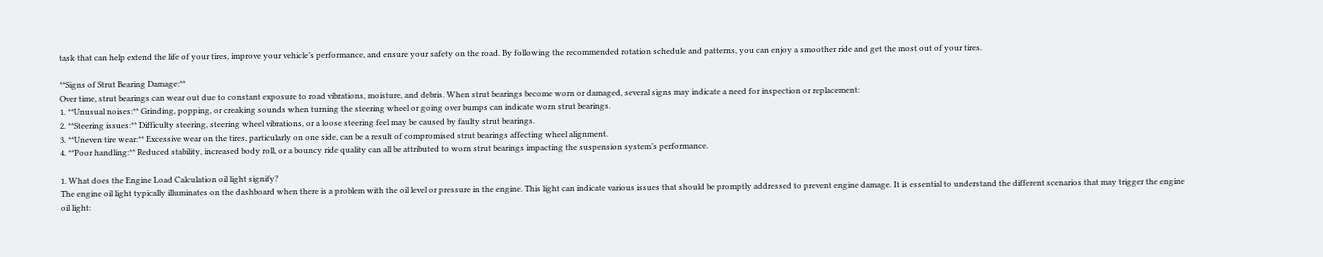task that can help extend the life of your tires, improve your vehicle’s performance, and ensure your safety on the road. By following the recommended rotation schedule and patterns, you can enjoy a smoother ride and get the most out of your tires.

**Signs of Strut Bearing Damage:**
Over time, strut bearings can wear out due to constant exposure to road vibrations, moisture, and debris. When strut bearings become worn or damaged, several signs may indicate a need for inspection or replacement:
1. **Unusual noises:** Grinding, popping, or creaking sounds when turning the steering wheel or going over bumps can indicate worn strut bearings.
2. **Steering issues:** Difficulty steering, steering wheel vibrations, or a loose steering feel may be caused by faulty strut bearings.
3. **Uneven tire wear:** Excessive wear on the tires, particularly on one side, can be a result of compromised strut bearings affecting wheel alignment.
4. **Poor handling:** Reduced stability, increased body roll, or a bouncy ride quality can all be attributed to worn strut bearings impacting the suspension system’s performance.

1. What does the Engine Load Calculation oil light signify?
The engine oil light typically illuminates on the dashboard when there is a problem with the oil level or pressure in the engine. This light can indicate various issues that should be promptly addressed to prevent engine damage. It is essential to understand the different scenarios that may trigger the engine oil light: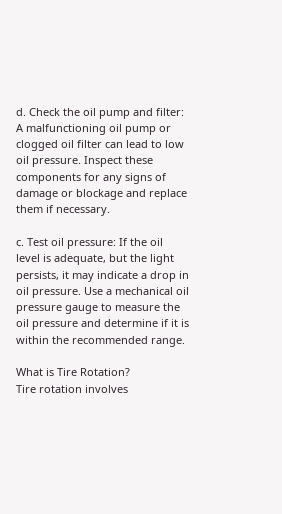d. Check the oil pump and filter: A malfunctioning oil pump or clogged oil filter can lead to low oil pressure. Inspect these components for any signs of damage or blockage and replace them if necessary.

c. Test oil pressure: If the oil level is adequate, but the light persists, it may indicate a drop in oil pressure. Use a mechanical oil pressure gauge to measure the oil pressure and determine if it is within the recommended range.

What is Tire Rotation?
Tire rotation involves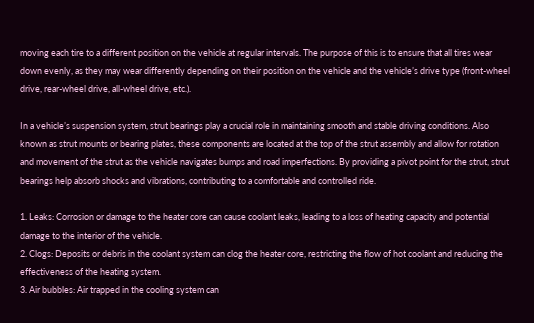moving each tire to a different position on the vehicle at regular intervals. The purpose of this is to ensure that all tires wear down evenly, as they may wear differently depending on their position on the vehicle and the vehicle’s drive type (front-wheel drive, rear-wheel drive, all-wheel drive, etc.).

In a vehicle’s suspension system, strut bearings play a crucial role in maintaining smooth and stable driving conditions. Also known as strut mounts or bearing plates, these components are located at the top of the strut assembly and allow for rotation and movement of the strut as the vehicle navigates bumps and road imperfections. By providing a pivot point for the strut, strut bearings help absorb shocks and vibrations, contributing to a comfortable and controlled ride.

1. Leaks: Corrosion or damage to the heater core can cause coolant leaks, leading to a loss of heating capacity and potential damage to the interior of the vehicle.
2. Clogs: Deposits or debris in the coolant system can clog the heater core, restricting the flow of hot coolant and reducing the effectiveness of the heating system.
3. Air bubbles: Air trapped in the cooling system can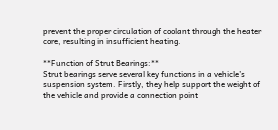prevent the proper circulation of coolant through the heater core, resulting in insufficient heating.

**Function of Strut Bearings:**
Strut bearings serve several key functions in a vehicle’s suspension system. Firstly, they help support the weight of the vehicle and provide a connection point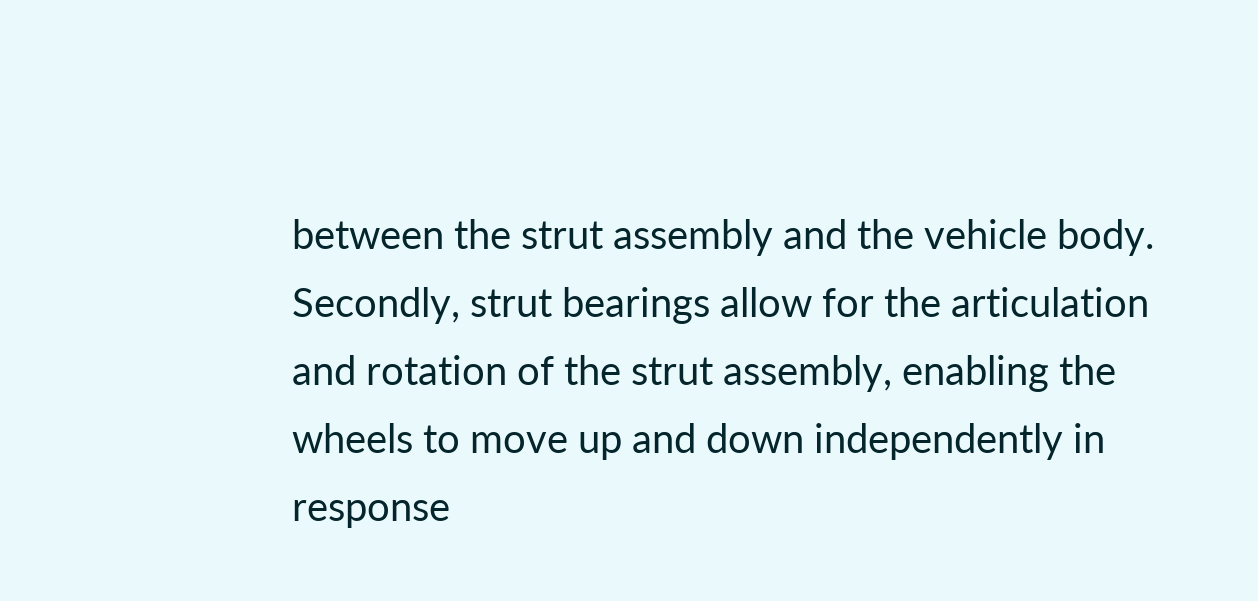between the strut assembly and the vehicle body. Secondly, strut bearings allow for the articulation and rotation of the strut assembly, enabling the wheels to move up and down independently in response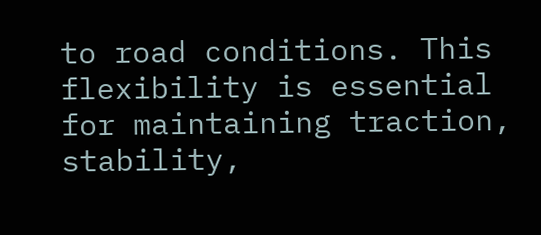to road conditions. This flexibility is essential for maintaining traction, stability,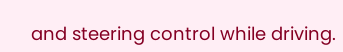and steering control while driving.